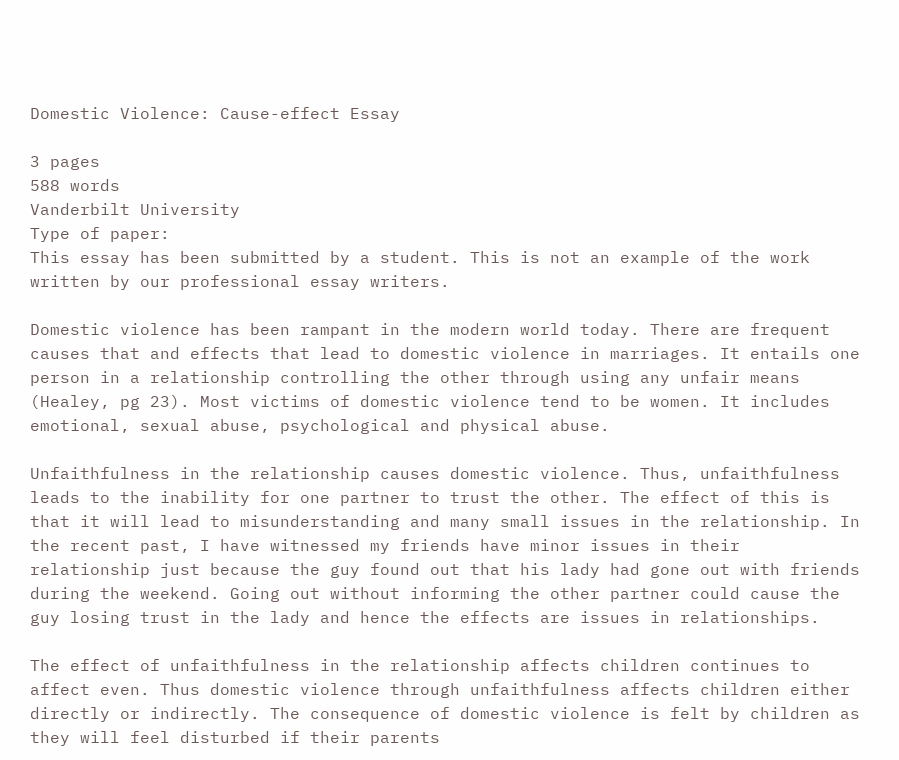Domestic Violence: Cause-effect Essay

3 pages
588 words
Vanderbilt University
Type of paper:
This essay has been submitted by a student. This is not an example of the work written by our professional essay writers.

Domestic violence has been rampant in the modern world today. There are frequent causes that and effects that lead to domestic violence in marriages. It entails one person in a relationship controlling the other through using any unfair means (Healey, pg 23). Most victims of domestic violence tend to be women. It includes emotional, sexual abuse, psychological and physical abuse.

Unfaithfulness in the relationship causes domestic violence. Thus, unfaithfulness leads to the inability for one partner to trust the other. The effect of this is that it will lead to misunderstanding and many small issues in the relationship. In the recent past, I have witnessed my friends have minor issues in their relationship just because the guy found out that his lady had gone out with friends during the weekend. Going out without informing the other partner could cause the guy losing trust in the lady and hence the effects are issues in relationships.

The effect of unfaithfulness in the relationship affects children continues to affect even. Thus domestic violence through unfaithfulness affects children either directly or indirectly. The consequence of domestic violence is felt by children as they will feel disturbed if their parents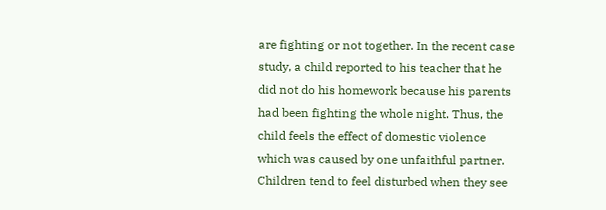are fighting or not together. In the recent case study, a child reported to his teacher that he did not do his homework because his parents had been fighting the whole night. Thus, the child feels the effect of domestic violence which was caused by one unfaithful partner. Children tend to feel disturbed when they see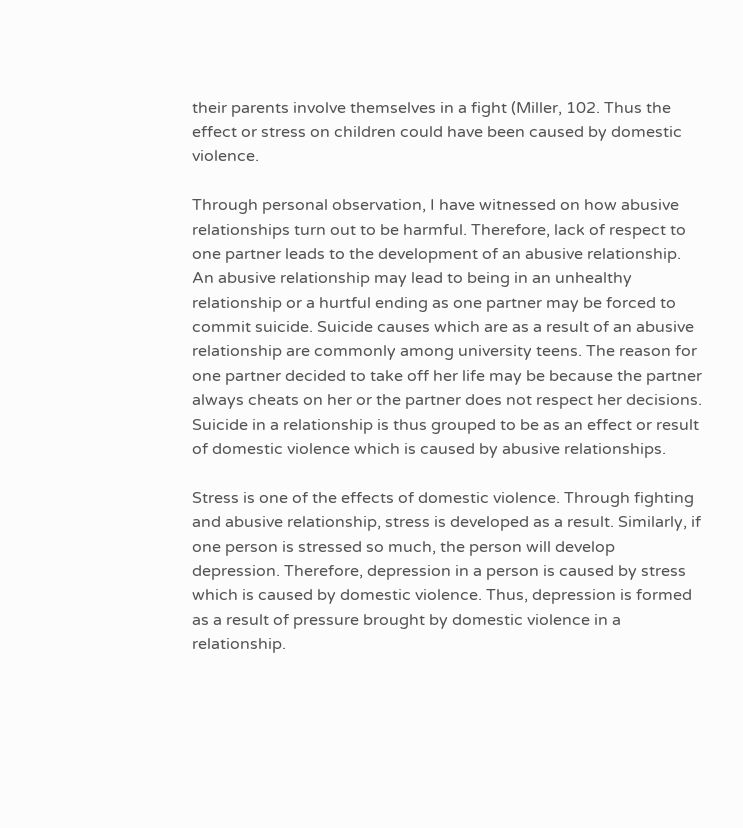their parents involve themselves in a fight (Miller, 102. Thus the effect or stress on children could have been caused by domestic violence.

Through personal observation, I have witnessed on how abusive relationships turn out to be harmful. Therefore, lack of respect to one partner leads to the development of an abusive relationship. An abusive relationship may lead to being in an unhealthy relationship or a hurtful ending as one partner may be forced to commit suicide. Suicide causes which are as a result of an abusive relationship are commonly among university teens. The reason for one partner decided to take off her life may be because the partner always cheats on her or the partner does not respect her decisions. Suicide in a relationship is thus grouped to be as an effect or result of domestic violence which is caused by abusive relationships.

Stress is one of the effects of domestic violence. Through fighting and abusive relationship, stress is developed as a result. Similarly, if one person is stressed so much, the person will develop depression. Therefore, depression in a person is caused by stress which is caused by domestic violence. Thus, depression is formed as a result of pressure brought by domestic violence in a relationship.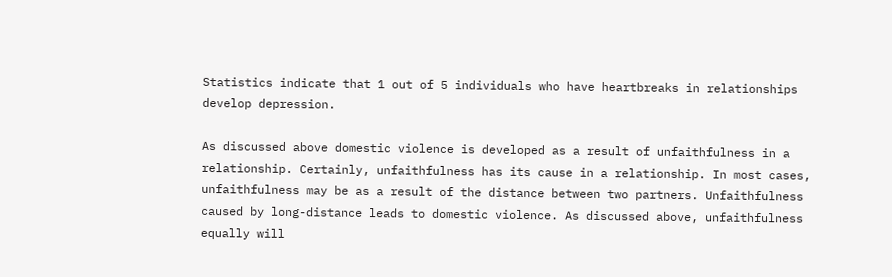Statistics indicate that 1 out of 5 individuals who have heartbreaks in relationships develop depression.

As discussed above domestic violence is developed as a result of unfaithfulness in a relationship. Certainly, unfaithfulness has its cause in a relationship. In most cases, unfaithfulness may be as a result of the distance between two partners. Unfaithfulness caused by long-distance leads to domestic violence. As discussed above, unfaithfulness equally will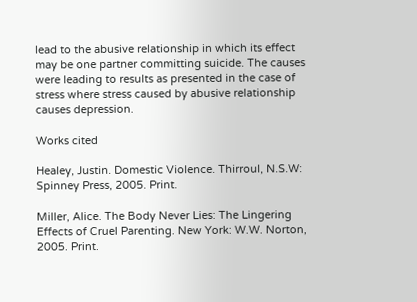lead to the abusive relationship in which its effect may be one partner committing suicide. The causes were leading to results as presented in the case of stress where stress caused by abusive relationship causes depression.

Works cited

Healey, Justin. Domestic Violence. Thirroul, N.S.W: Spinney Press, 2005. Print.

Miller, Alice. The Body Never Lies: The Lingering Effects of Cruel Parenting. New York: W.W. Norton, 2005. Print.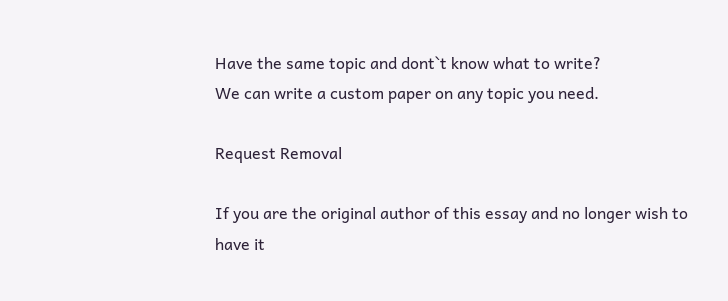Have the same topic and dont`t know what to write?
We can write a custom paper on any topic you need.

Request Removal

If you are the original author of this essay and no longer wish to have it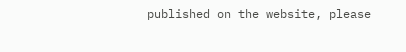published on the website, please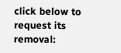click below to request its removal: